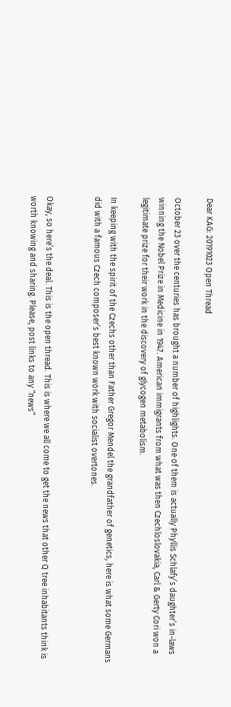Dear KAG: 20191023 Open Thread

October 23 over the centuries has brought a number of highlights. One of them is actually Phyllis Schlafy’s daughter’s in-laws winning the Nobel Prize in Medicine in 1947. American immigrants from what was then Czechloslovakia, Carl & Gerty Cori won a legitimate prize for their work in the discovery of glycogen metabolism.

In keeping with the spirit of the Czechs other than Father Gregor Mendel the grandfather of genetics, here is what some Germans did with a famous Czech composer’s best known work with socialist overtones.


Okay, so here’s the deal. This is the open thread. This is where we all come to get the news that other Q tree inhabitants think is worth knowing and sharing. Please, post links to any “news”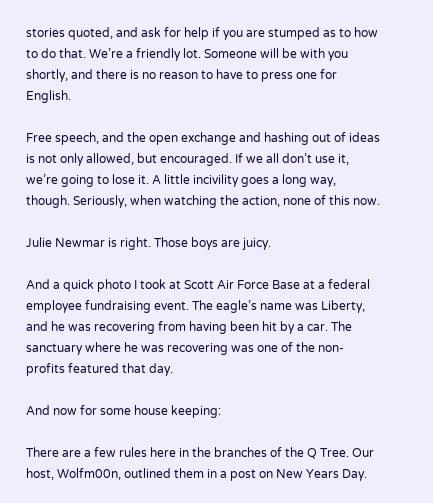stories quoted, and ask for help if you are stumped as to how to do that. We’re a friendly lot. Someone will be with you shortly, and there is no reason to have to press one for English.

Free speech, and the open exchange and hashing out of ideas is not only allowed, but encouraged. If we all don’t use it, we’re going to lose it. A little incivility goes a long way, though. Seriously, when watching the action, none of this now.

Julie Newmar is right. Those boys are juicy.

And a quick photo I took at Scott Air Force Base at a federal employee fundraising event. The eagle’s name was Liberty, and he was recovering from having been hit by a car. The sanctuary where he was recovering was one of the non-profits featured that day.

And now for some house keeping:

There are a few rules here in the branches of the Q Tree. Our host, Wolfm00n, outlined them in a post on New Years Day.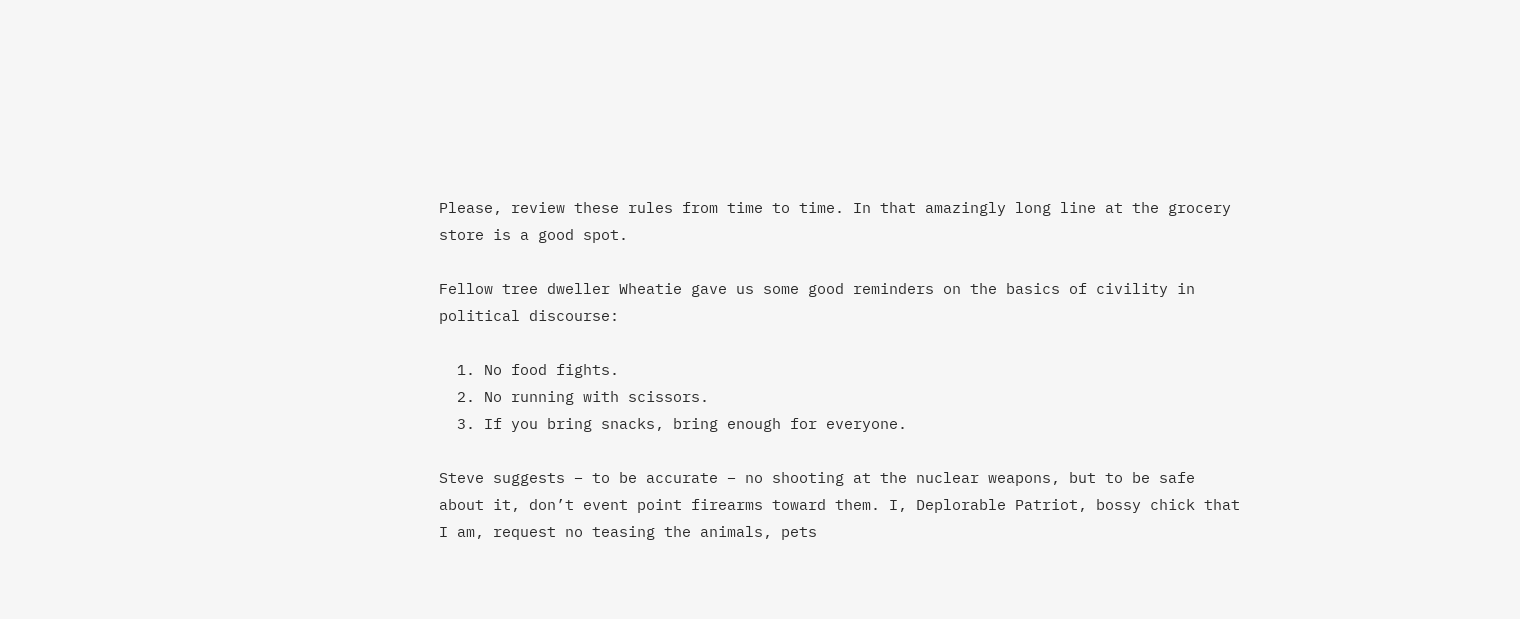Please, review these rules from time to time. In that amazingly long line at the grocery store is a good spot.

Fellow tree dweller Wheatie gave us some good reminders on the basics of civility in political discourse:

  1. No food fights.
  2. No running with scissors.
  3. If you bring snacks, bring enough for everyone.

Steve suggests – to be accurate – no shooting at the nuclear weapons, but to be safe about it, don’t event point firearms toward them. I, Deplorable Patriot, bossy chick that I am, request no teasing the animals, pets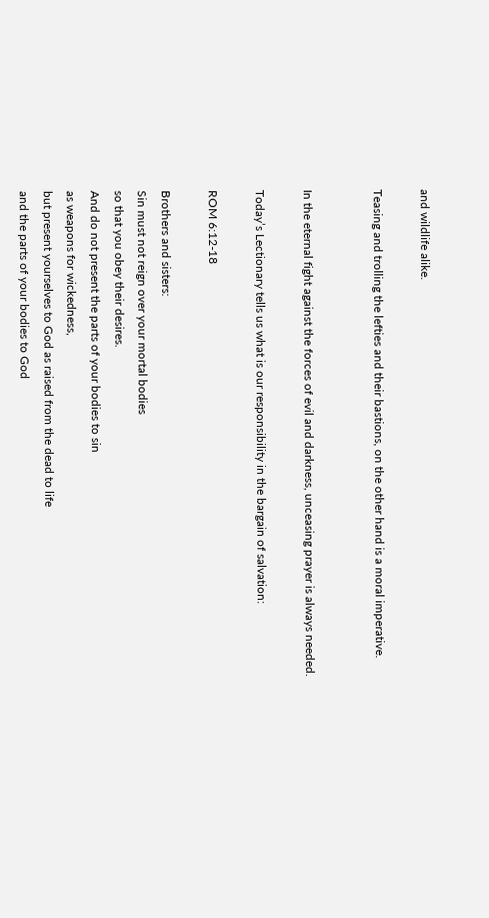and wildlife alike.

Teasing and trolling the lefties and their bastions, on the other hand is a moral imperative.


In the eternal fight against the forces of evil and darkness, unceasing prayer is always needed.

Today’s Lectionary tells us what is our responsibility in the bargain of salvation:

ROM 6:12-18

Brothers and sisters:
Sin must not reign over your mortal bodies
so that you obey their desires.
And do not present the parts of your bodies to sin
as weapons for wickedness,
but present yourselves to God as raised from the dead to life
and the parts of your bodies to God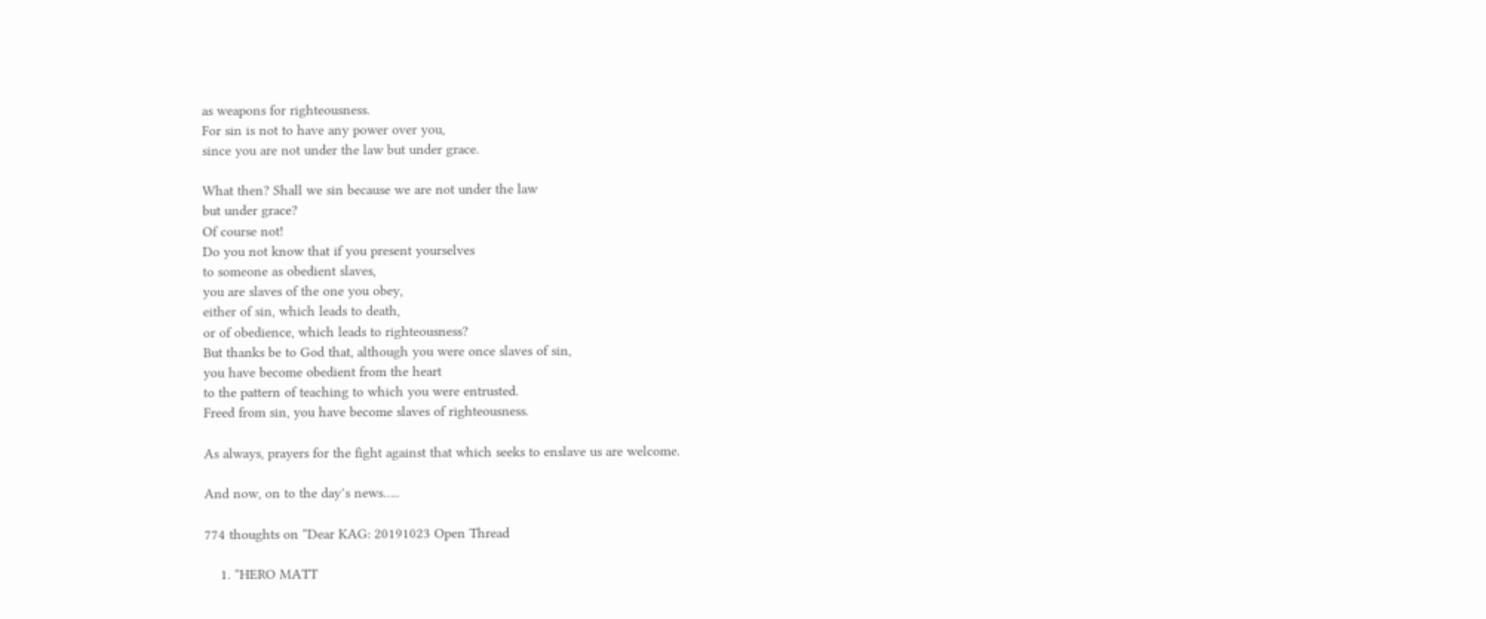as weapons for righteousness.
For sin is not to have any power over you,
since you are not under the law but under grace.

What then? Shall we sin because we are not under the law
but under grace?
Of course not!
Do you not know that if you present yourselves
to someone as obedient slaves,
you are slaves of the one you obey,
either of sin, which leads to death,
or of obedience, which leads to righteousness?
But thanks be to God that, although you were once slaves of sin,
you have become obedient from the heart
to the pattern of teaching to which you were entrusted.
Freed from sin, you have become slaves of righteousness.

As always, prayers for the fight against that which seeks to enslave us are welcome.

And now, on to the day’s news…..

774 thoughts on “Dear KAG: 20191023 Open Thread

    1. “HERO MATT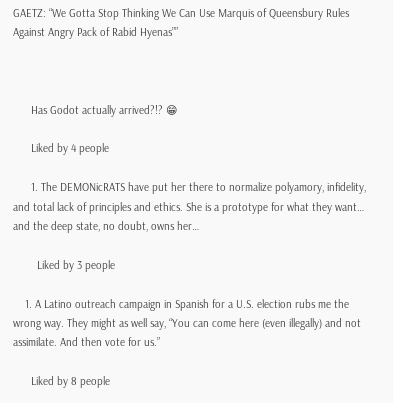GAETZ: “We Gotta Stop Thinking We Can Use Marquis of Queensbury Rules Against Angry Pack of Rabid Hyenas””



      Has Godot actually arrived?!? 😁

      Liked by 4 people

      1. The DEMONicRATS have put her there to normalize polyamory, infidelity, and total lack of principles and ethics. She is a prototype for what they want… and the deep state, no doubt, owns her…

        Liked by 3 people

    1. A Latino outreach campaign in Spanish for a U.S. election rubs me the wrong way. They might as well say, “You can come here (even illegally) and not assimilate. And then vote for us.”

      Liked by 8 people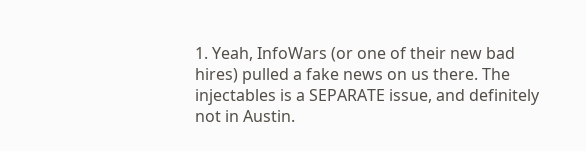1. Yeah, InfoWars (or one of their new bad hires) pulled a fake news on us there. The injectables is a SEPARATE issue, and definitely not in Austin.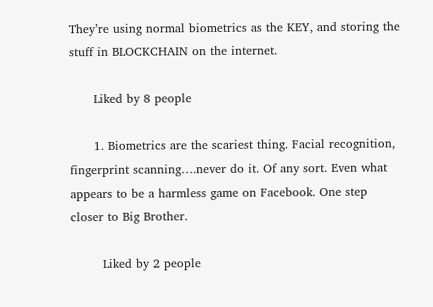They’re using normal biometrics as the KEY, and storing the stuff in BLOCKCHAIN on the internet.

      Liked by 8 people

      1. Biometrics are the scariest thing. Facial recognition, fingerprint scanning….never do it. Of any sort. Even what appears to be a harmless game on Facebook. One step closer to Big Brother.

        Liked by 2 people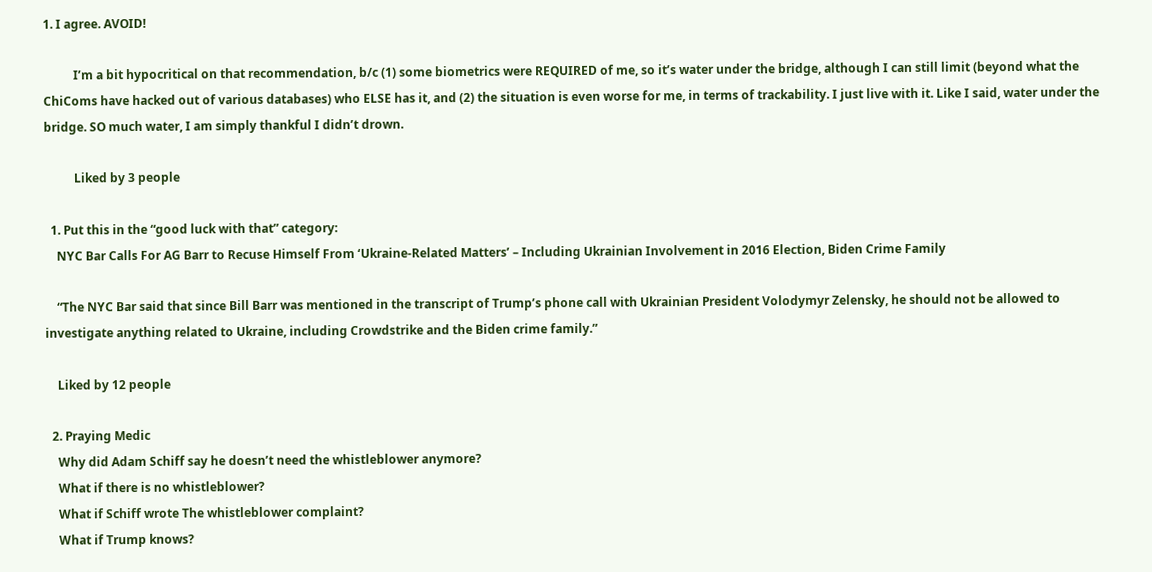1. I agree. AVOID!

          I’m a bit hypocritical on that recommendation, b/c (1) some biometrics were REQUIRED of me, so it’s water under the bridge, although I can still limit (beyond what the ChiComs have hacked out of various databases) who ELSE has it, and (2) the situation is even worse for me, in terms of trackability. I just live with it. Like I said, water under the bridge. SO much water, I am simply thankful I didn’t drown.

          Liked by 3 people

  1. Put this in the “good luck with that” category:
    NYC Bar Calls For AG Barr to Recuse Himself From ‘Ukraine-Related Matters’ – Including Ukrainian Involvement in 2016 Election, Biden Crime Family

    “The NYC Bar said that since Bill Barr was mentioned in the transcript of Trump’s phone call with Ukrainian President Volodymyr Zelensky, he should not be allowed to investigate anything related to Ukraine, including Crowdstrike and the Biden crime family.”

    Liked by 12 people

  2. Praying Medic
    Why did Adam Schiff say he doesn’t need the whistleblower anymore?
    What if there is no whistleblower?
    What if Schiff wrote The whistleblower complaint?
    What if Trump knows?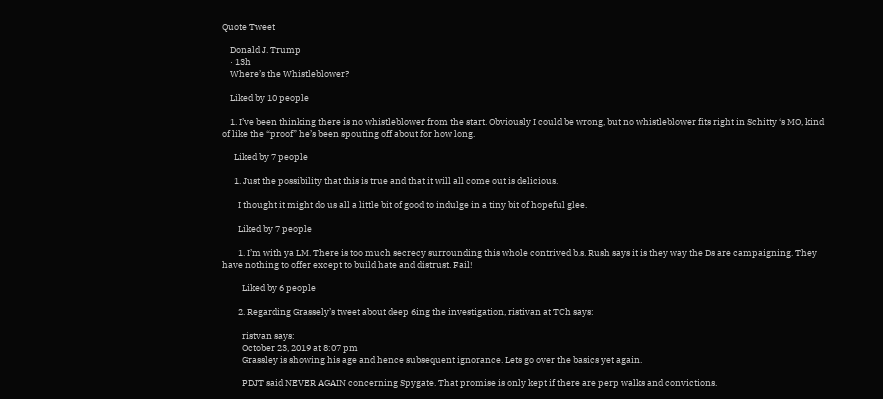Quote Tweet

    Donald J. Trump
    · 13h
    Where’s the Whistleblower?

    Liked by 10 people

    1. I’ve been thinking there is no whistleblower from the start. Obviously I could be wrong, but no whistleblower fits right in Schitty ‘s MO, kind of like the “proof” he’s been spouting off about for how long.

      Liked by 7 people

      1. Just the possibility that this is true and that it will all come out is delicious.

        I thought it might do us all a little bit of good to indulge in a tiny bit of hopeful glee.

        Liked by 7 people

        1. I’m with ya LM. There is too much secrecy surrounding this whole contrived b.s. Rush says it is they way the Ds are campaigning. They have nothing to offer except to build hate and distrust. Fail!

          Liked by 6 people

        2. Regarding Grassely’s tweet about deep 6ing the investigation, ristivan at TCh says:

          ristvan says:
          October 23, 2019 at 8:07 pm
          Grassley is showing his age and hence subsequent ignorance. Lets go over the basics yet again.

          PDJT said NEVER AGAIN concerning Spygate. That promise is only kept if there are perp walks and convictions.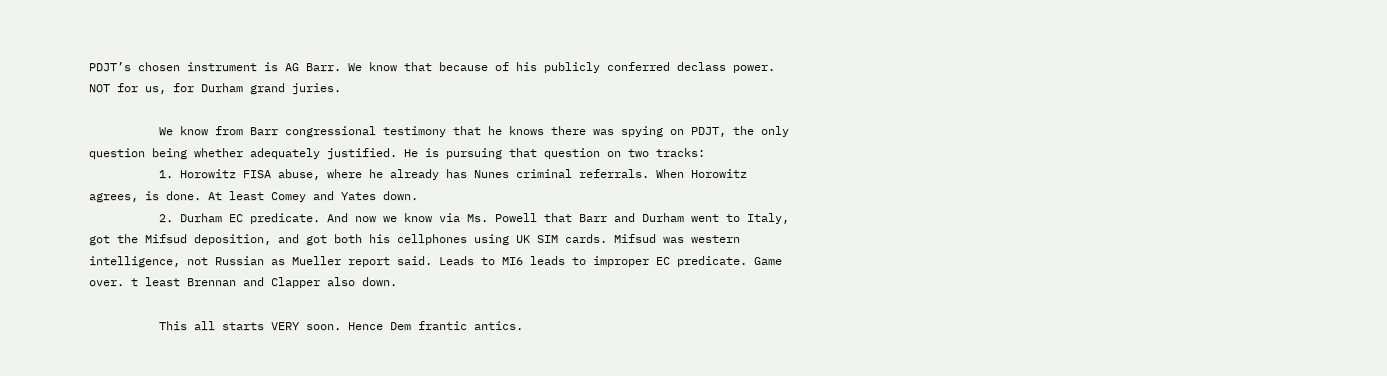PDJT’s chosen instrument is AG Barr. We know that because of his publicly conferred declass power. NOT for us, for Durham grand juries.

          We know from Barr congressional testimony that he knows there was spying on PDJT, the only question being whether adequately justified. He is pursuing that question on two tracks:
          1. Horowitz FISA abuse, where he already has Nunes criminal referrals. When Horowitz agrees, is done. At least Comey and Yates down.
          2. Durham EC predicate. And now we know via Ms. Powell that Barr and Durham went to Italy, got the Mifsud deposition, and got both his cellphones using UK SIM cards. Mifsud was western intelligence, not Russian as Mueller report said. Leads to MI6 leads to improper EC predicate. Game over. t least Brennan and Clapper also down.

          This all starts VERY soon. Hence Dem frantic antics.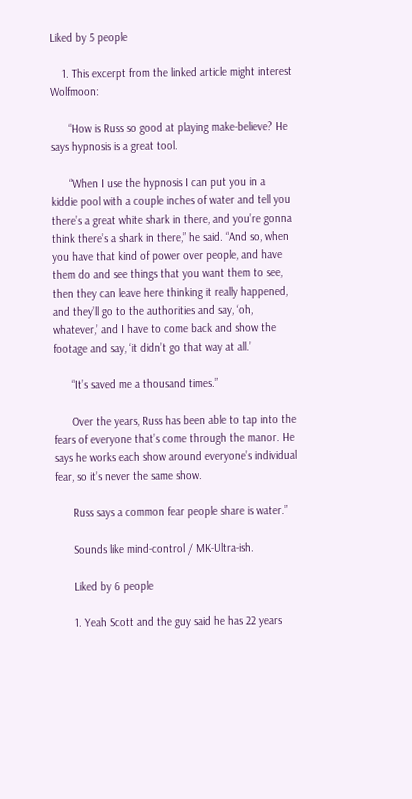Liked by 5 people

    1. This excerpt from the linked article might interest Wolfmoon:

      “How is Russ so good at playing make-believe? He says hypnosis is a great tool.

      “When I use the hypnosis I can put you in a kiddie pool with a couple inches of water and tell you there’s a great white shark in there, and you’re gonna think there’s a shark in there,” he said. “And so, when you have that kind of power over people, and have them do and see things that you want them to see, then they can leave here thinking it really happened, and they’ll go to the authorities and say, ‘oh, whatever,’ and I have to come back and show the footage and say, ‘it didn’t go that way at all.’

      “It’s saved me a thousand times.”

      Over the years, Russ has been able to tap into the fears of everyone that’s come through the manor. He says he works each show around everyone’s individual fear, so it’s never the same show.

      Russ says a common fear people share is water.”

      Sounds like mind-control / MK-Ultra-ish.

      Liked by 6 people

      1. Yeah Scott and the guy said he has 22 years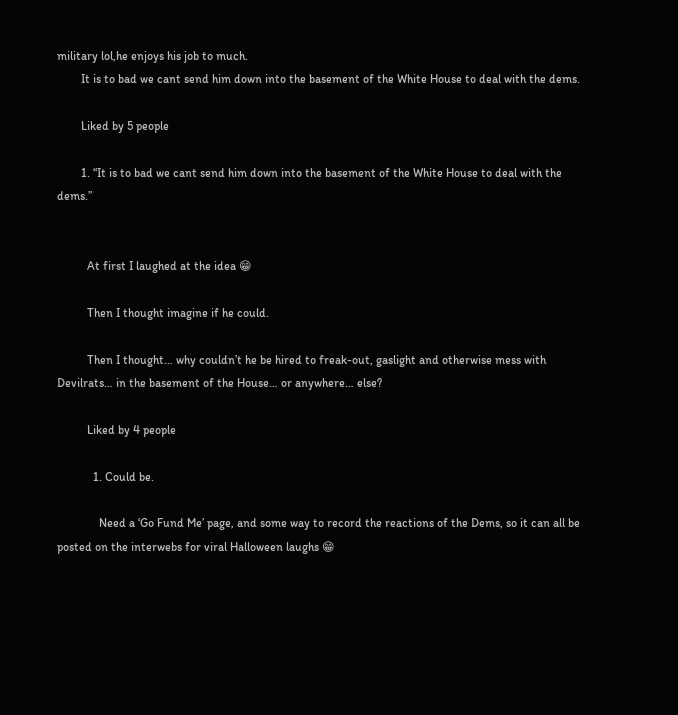military lol,he enjoys his job to much.
        It is to bad we cant send him down into the basement of the White House to deal with the dems.

        Liked by 5 people

        1. “It is to bad we cant send him down into the basement of the White House to deal with the dems.”


          At first I laughed at the idea 😁

          Then I thought imagine if he could.

          Then I thought… why couldn’t he be hired to freak-out, gaslight and otherwise mess with Devilrats… in the basement of the House… or anywhere… else?

          Liked by 4 people

            1. Could be.

              Need a ‘Go Fund Me’ page, and some way to record the reactions of the Dems, so it can all be posted on the interwebs for viral Halloween laughs 😁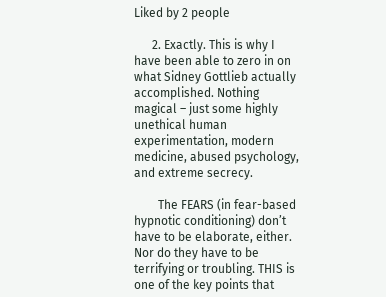Liked by 2 people

      2. Exactly. This is why I have been able to zero in on what Sidney Gottlieb actually accomplished. Nothing magical – just some highly unethical human experimentation, modern medicine, abused psychology, and extreme secrecy.

        The FEARS (in fear-based hypnotic conditioning) don’t have to be elaborate, either. Nor do they have to be terrifying or troubling. THIS is one of the key points that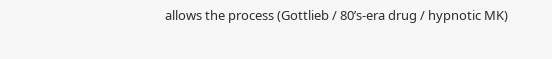allows the process (Gottlieb / 80’s-era drug / hypnotic MK)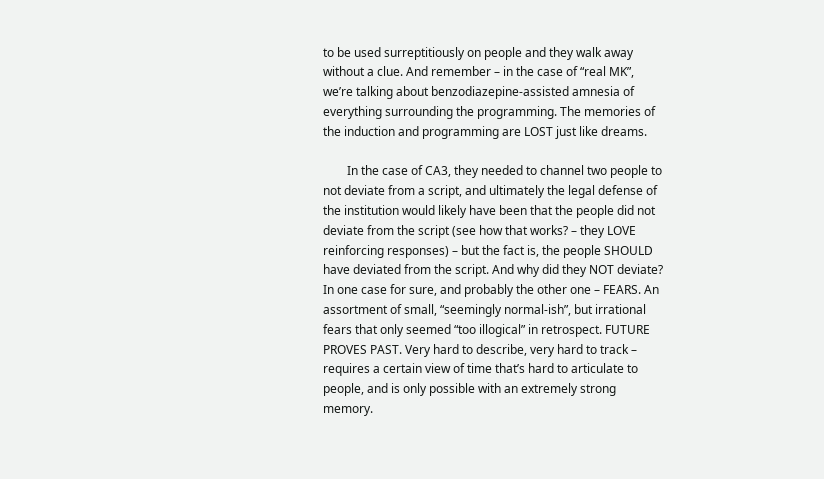to be used surreptitiously on people and they walk away without a clue. And remember – in the case of “real MK”, we’re talking about benzodiazepine-assisted amnesia of everything surrounding the programming. The memories of the induction and programming are LOST just like dreams.

        In the case of CA3, they needed to channel two people to not deviate from a script, and ultimately the legal defense of the institution would likely have been that the people did not deviate from the script (see how that works? – they LOVE reinforcing responses) – but the fact is, the people SHOULD have deviated from the script. And why did they NOT deviate? In one case for sure, and probably the other one – FEARS. An assortment of small, “seemingly normal-ish”, but irrational fears that only seemed “too illogical” in retrospect. FUTURE PROVES PAST. Very hard to describe, very hard to track – requires a certain view of time that’s hard to articulate to people, and is only possible with an extremely strong memory.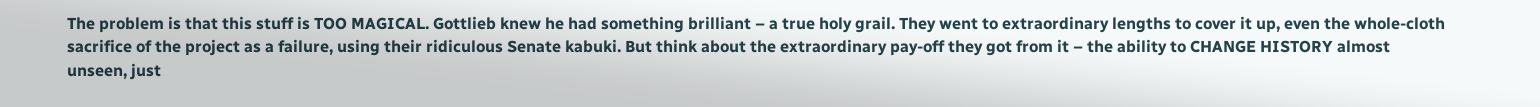The problem is that this stuff is TOO MAGICAL. Gottlieb knew he had something brilliant – a true holy grail. They went to extraordinary lengths to cover it up, even the whole-cloth sacrifice of the project as a failure, using their ridiculous Senate kabuki. But think about the extraordinary pay-off they got from it – the ability to CHANGE HISTORY almost unseen, just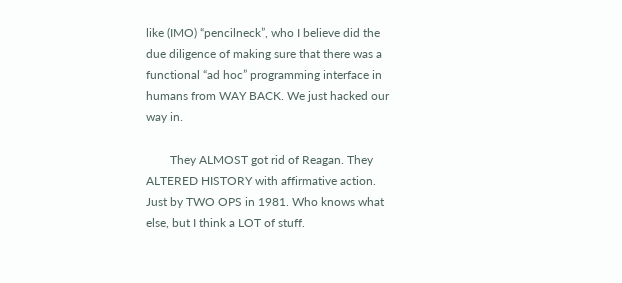like (IMO) “pencilneck”, who I believe did the due diligence of making sure that there was a functional “ad hoc” programming interface in humans from WAY BACK. We just hacked our way in.

        They ALMOST got rid of Reagan. They ALTERED HISTORY with affirmative action. Just by TWO OPS in 1981. Who knows what else, but I think a LOT of stuff.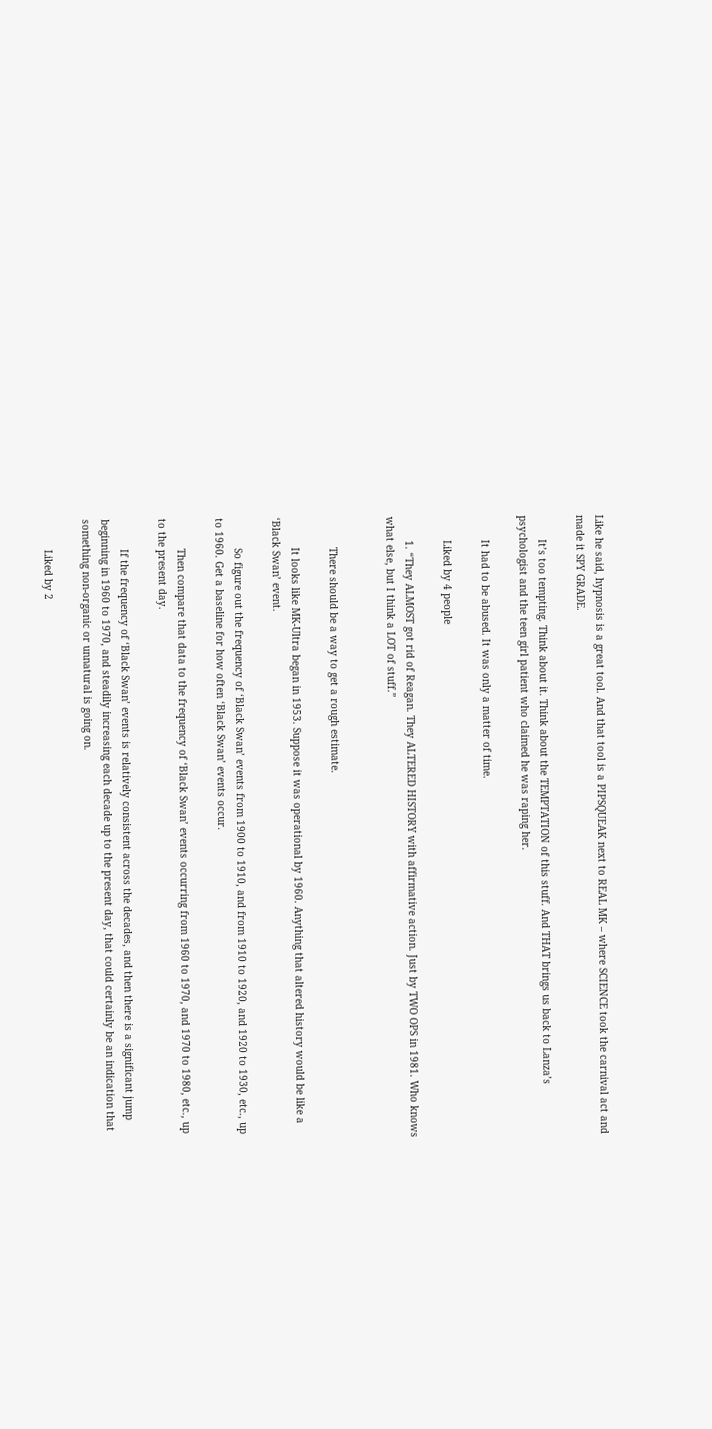Like he said, hypnosis is a great tool. And that tool is a PIPSQUEAK next to REAL MK – where SCIENCE took the carnival act and made it SPY GRADE.

        It’s too tempting. Think about it. Think about the TEMPTATION of this stuff. And THAT brings us back to Lanza’s psychologist and the teen girl patient who claimed he was raping her.

        It had to be abused. It was only a matter of time.

        Liked by 4 people

        1. “They ALMOST got rid of Reagan. They ALTERED HISTORY with affirmative action. Just by TWO OPS in 1981. Who knows what else, but I think a LOT of stuff.”


          There should be a way to get a rough estimate.

          It looks like MK-Ultra began in 1953. Suppose it was operational by 1960. Anything that altered history would be like a ‘Black Swan’ event.

          So figure out the frequency of ‘Black Swan’ events from 1900 to 1910, and from 1910 to 1920, and 1920 to 1930, etc., up to 1960. Get a baseline for how often ‘Black Swan’ events occur.

          Then compare that data to the frequency of ‘Black Swan’ events occurring from 1960 to 1970, and 1970 to 1980, etc., up to the present day.

          If the frequency of ‘Black Swan’ events is relatively consistent across the decades, and then there is a significant jump beginning in 1960 to 1970, and steadily increasing each decade up to the present day, that could certainly be an indication that something non-organic or unnatural is going on.

          Liked by 2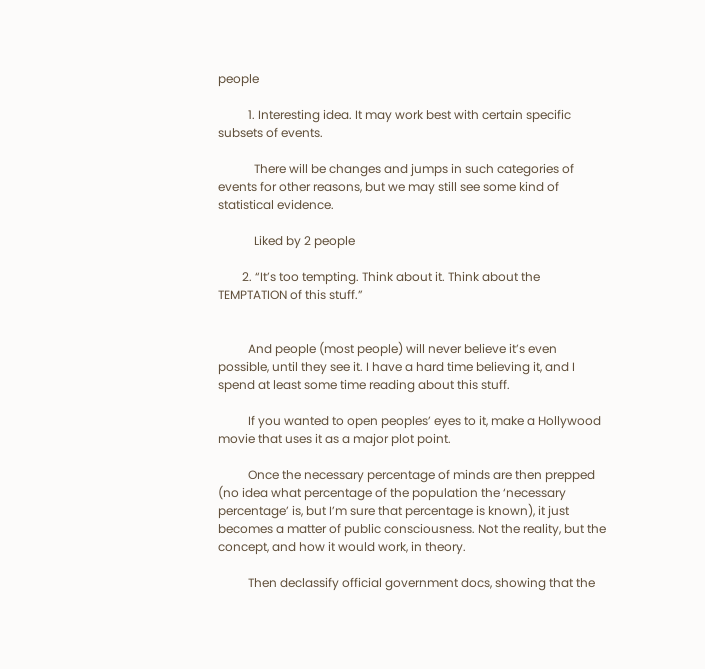people

          1. Interesting idea. It may work best with certain specific subsets of events.

            There will be changes and jumps in such categories of events for other reasons, but we may still see some kind of statistical evidence.

            Liked by 2 people

        2. “It’s too tempting. Think about it. Think about the TEMPTATION of this stuff.”


          And people (most people) will never believe it’s even possible, until they see it. I have a hard time believing it, and I spend at least some time reading about this stuff.

          If you wanted to open peoples’ eyes to it, make a Hollywood movie that uses it as a major plot point.

          Once the necessary percentage of minds are then prepped (no idea what percentage of the population the ‘necessary percentage’ is, but I’m sure that percentage is known), it just becomes a matter of public consciousness. Not the reality, but the concept, and how it would work, in theory.

          Then declassify official government docs, showing that the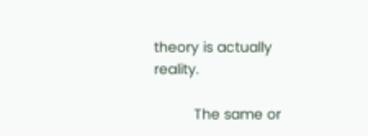theory is actually reality.

          The same or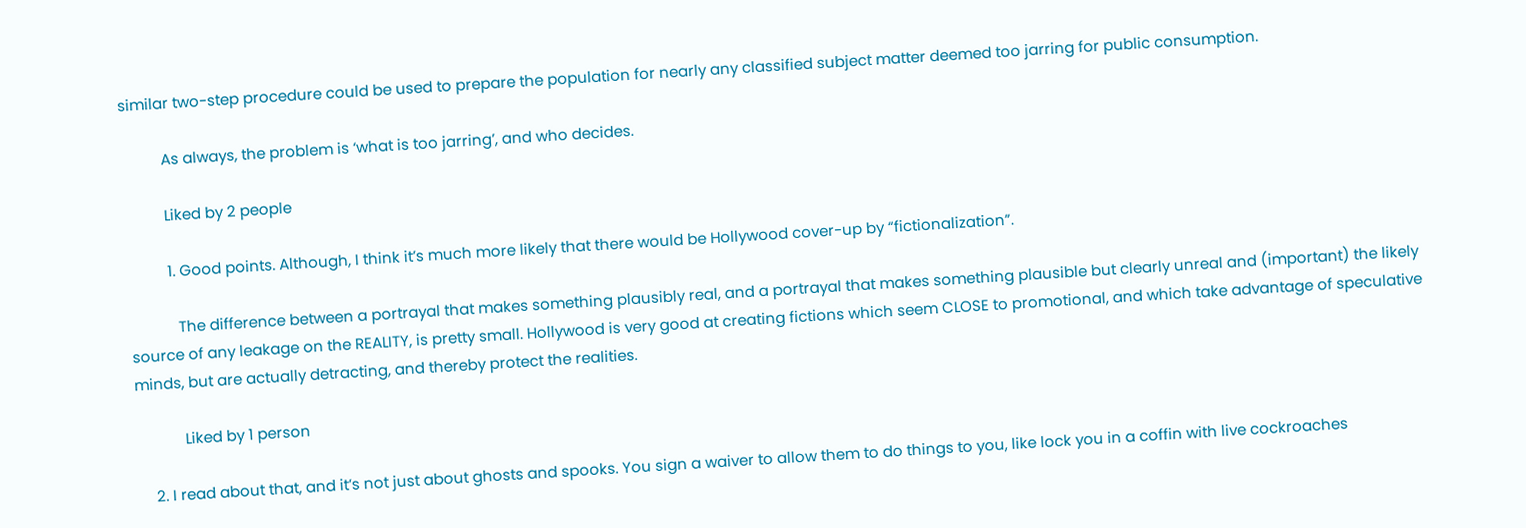similar two-step procedure could be used to prepare the population for nearly any classified subject matter deemed too jarring for public consumption.

          As always, the problem is ‘what is too jarring’, and who decides.

          Liked by 2 people

          1. Good points. Although, I think it’s much more likely that there would be Hollywood cover-up by “fictionalization”.

            The difference between a portrayal that makes something plausibly real, and a portrayal that makes something plausible but clearly unreal and (important) the likely source of any leakage on the REALITY, is pretty small. Hollywood is very good at creating fictions which seem CLOSE to promotional, and which take advantage of speculative minds, but are actually detracting, and thereby protect the realities.

            Liked by 1 person

    2. I read about that, and it’s not just about ghosts and spooks. You sign a waiver to allow them to do things to you, like lock you in a coffin with live cockroaches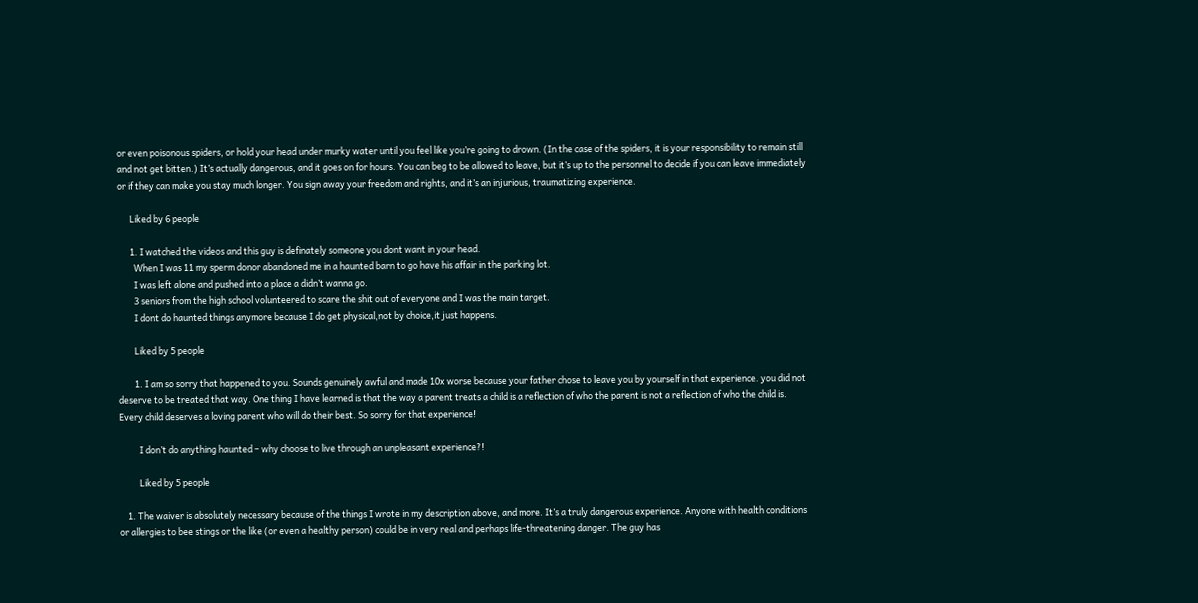or even poisonous spiders, or hold your head under murky water until you feel like you’re going to drown. (In the case of the spiders, it is your responsibility to remain still and not get bitten.) It’s actually dangerous, and it goes on for hours. You can beg to be allowed to leave, but it’s up to the personnel to decide if you can leave immediately or if they can make you stay much longer. You sign away your freedom and rights, and it’s an injurious, traumatizing experience.

      Liked by 6 people

      1. I watched the videos and this guy is definately someone you dont want in your head.
        When I was 11 my sperm donor abandoned me in a haunted barn to go have his affair in the parking lot.
        I was left alone and pushed into a place a didn’t wanna go.
        3 seniors from the high school volunteered to scare the shit out of everyone and I was the main target.
        I dont do haunted things anymore because I do get physical,not by choice,it just happens.

        Liked by 5 people

        1. I am so sorry that happened to you. Sounds genuinely awful and made 10x worse because your father chose to leave you by yourself in that experience. you did not deserve to be treated that way. One thing I have learned is that the way a parent treats a child is a reflection of who the parent is not a reflection of who the child is. Every child deserves a loving parent who will do their best. So sorry for that experience!

          I don’t do anything haunted – why choose to live through an unpleasant experience?!

          Liked by 5 people

    1. The waiver is absolutely necessary because of the things I wrote in my description above, and more. It’s a truly dangerous experience. Anyone with health conditions or allergies to bee stings or the like (or even a healthy person) could be in very real and perhaps life-threatening danger. The guy has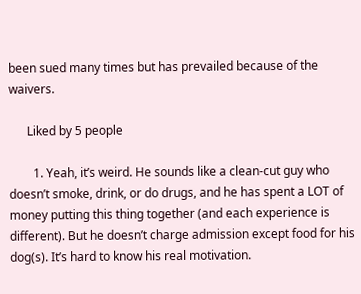been sued many times but has prevailed because of the waivers.

      Liked by 5 people

        1. Yeah, it’s weird. He sounds like a clean-cut guy who doesn’t smoke, drink, or do drugs, and he has spent a LOT of money putting this thing together (and each experience is different). But he doesn’t charge admission except food for his dog(s). It’s hard to know his real motivation.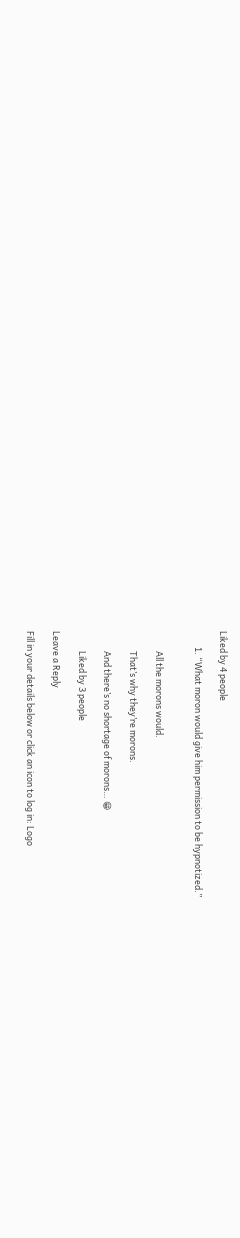Liked by 4 people

        1. “What moron would give him permission to be hypnotized.”


          All the morons would.

          That’s why they’re morons.

          And there’s no shortage of morons… 😁

          Liked by 3 people

Leave a Reply

Fill in your details below or click an icon to log in: Logo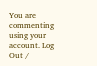You are commenting using your account. Log Out /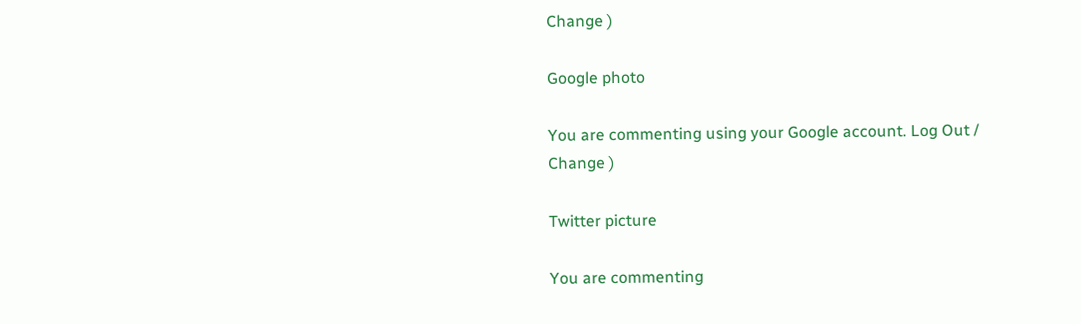Change )

Google photo

You are commenting using your Google account. Log Out /  Change )

Twitter picture

You are commenting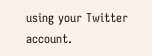using your Twitter account.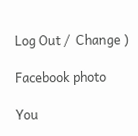Log Out /  Change )

Facebook photo

You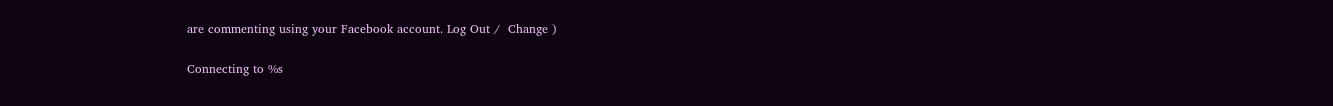are commenting using your Facebook account. Log Out /  Change )

Connecting to %s